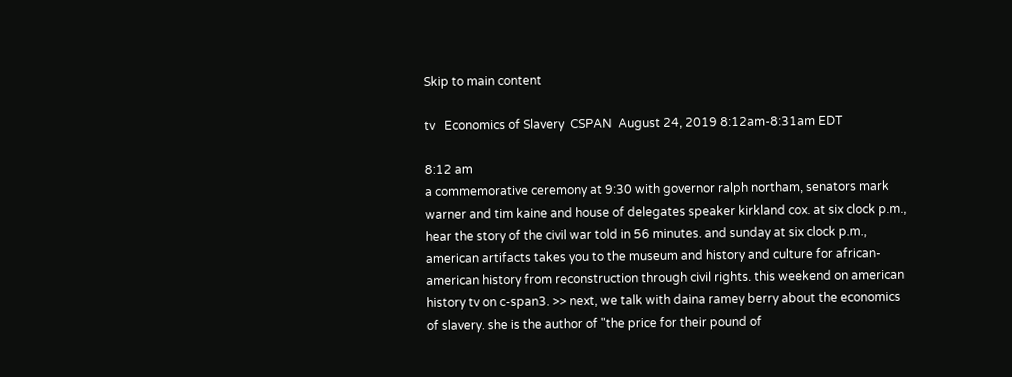Skip to main content

tv   Economics of Slavery  CSPAN  August 24, 2019 8:12am-8:31am EDT

8:12 am
a commemorative ceremony at 9:30 with governor ralph northam, senators mark warner and tim kaine and house of delegates speaker kirkland cox. at six clock p.m., hear the story of the civil war told in 56 minutes. and sunday at six clock p.m., american artifacts takes you to the museum and history and culture for african-american history from reconstruction through civil rights. this weekend on american history tv on c-span3. >> next, we talk with daina ramey berry about the economics of slavery. she is the author of "the price for their pound of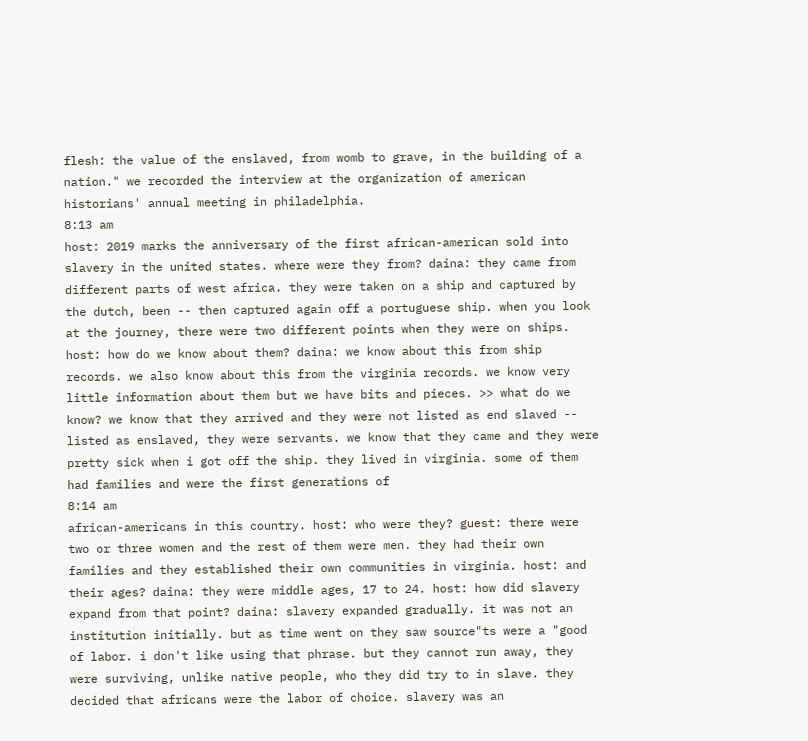flesh: the value of the enslaved, from womb to grave, in the building of a nation." we recorded the interview at the organization of american historians' annual meeting in philadelphia.
8:13 am
host: 2019 marks the anniversary of the first african-american sold into slavery in the united states. where were they from? daina: they came from different parts of west africa. they were taken on a ship and captured by the dutch, been -- then captured again off a portuguese ship. when you look at the journey, there were two different points when they were on ships. host: how do we know about them? daina: we know about this from ship records. we also know about this from the virginia records. we know very little information about them but we have bits and pieces. >> what do we know? we know that they arrived and they were not listed as end slaved -- listed as enslaved, they were servants. we know that they came and they were pretty sick when i got off the ship. they lived in virginia. some of them had families and were the first generations of
8:14 am
african-americans in this country. host: who were they? guest: there were two or three women and the rest of them were men. they had their own families and they established their own communities in virginia. host: and their ages? daina: they were middle ages, 17 to 24. host: how did slavery expand from that point? daina: slavery expanded gradually. it was not an institution initially. but as time went on they saw source"ts were a "good of labor. i don't like using that phrase. but they cannot run away, they were surviving, unlike native people, who they did try to in slave. they decided that africans were the labor of choice. slavery was an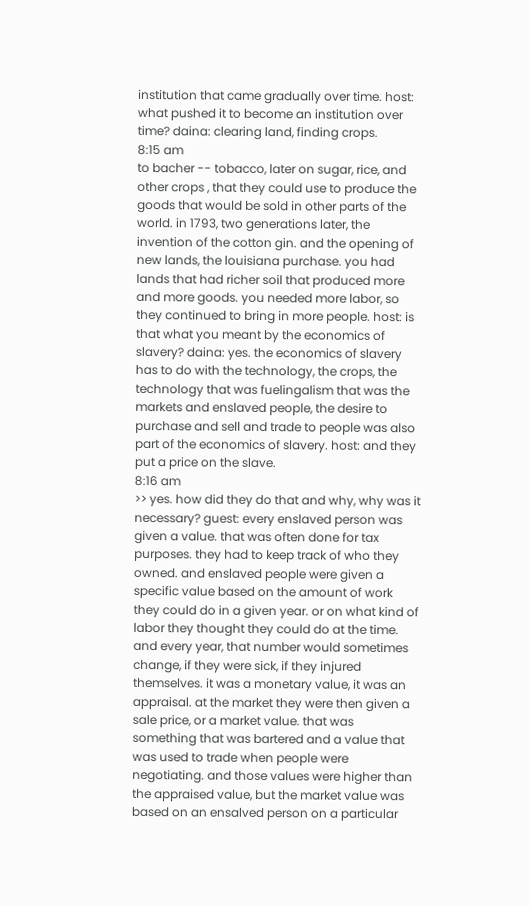institution that came gradually over time. host: what pushed it to become an institution over time? daina: clearing land, finding crops.
8:15 am
to bacher -- tobacco, later on sugar, rice, and other crops , that they could use to produce the goods that would be sold in other parts of the world. in 1793, two generations later, the invention of the cotton gin. and the opening of new lands, the louisiana purchase. you had lands that had richer soil that produced more and more goods. you needed more labor, so they continued to bring in more people. host: is that what you meant by the economics of slavery? daina: yes. the economics of slavery has to do with the technology, the crops, the technology that was fuelingalism that was the markets and enslaved people, the desire to purchase and sell and trade to people was also part of the economics of slavery. host: and they put a price on the slave.
8:16 am
>> yes. how did they do that and why, why was it necessary? guest: every enslaved person was given a value. that was often done for tax purposes. they had to keep track of who they owned. and enslaved people were given a specific value based on the amount of work they could do in a given year. or on what kind of labor they thought they could do at the time. and every year, that number would sometimes change, if they were sick, if they injured themselves. it was a monetary value, it was an appraisal. at the market they were then given a sale price, or a market value. that was something that was bartered and a value that was used to trade when people were negotiating. and those values were higher than the appraised value, but the market value was based on an ensalved person on a particular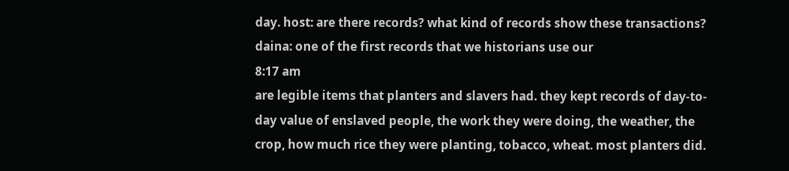day. host: are there records? what kind of records show these transactions? daina: one of the first records that we historians use our
8:17 am
are legible items that planters and slavers had. they kept records of day-to-day value of enslaved people, the work they were doing, the weather, the crop, how much rice they were planting, tobacco, wheat. most planters did.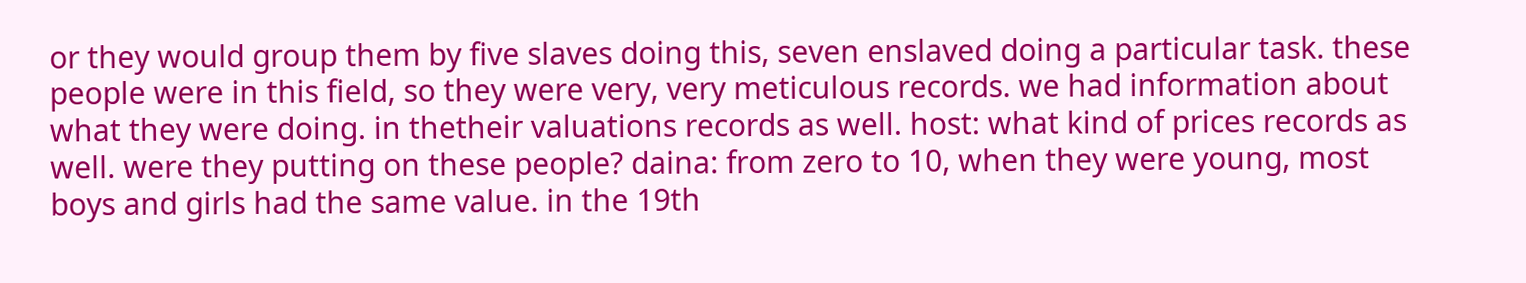or they would group them by five slaves doing this, seven enslaved doing a particular task. these people were in this field, so they were very, very meticulous records. we had information about what they were doing. in thetheir valuations records as well. host: what kind of prices records as well. were they putting on these people? daina: from zero to 10, when they were young, most boys and girls had the same value. in the 19th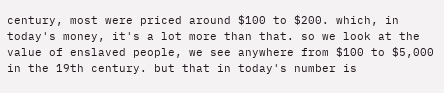century, most were priced around $100 to $200. which, in today's money, it's a lot more than that. so we look at the value of enslaved people, we see anywhere from $100 to $5,000 in the 19th century. but that in today's number is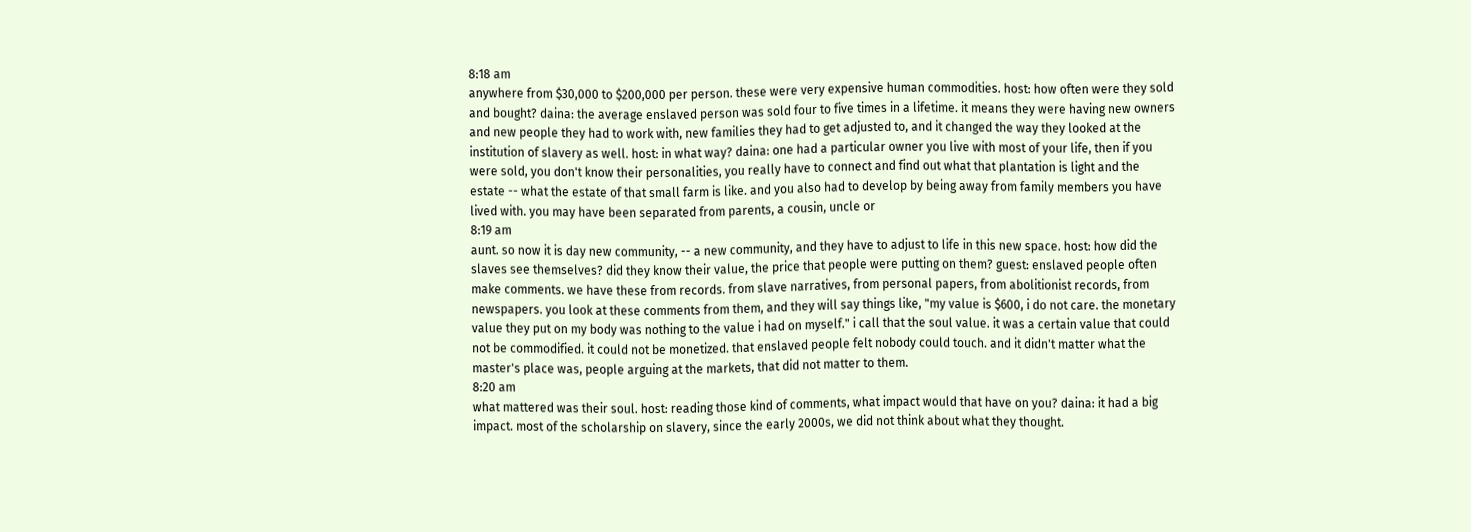8:18 am
anywhere from $30,000 to $200,000 per person. these were very expensive human commodities. host: how often were they sold and bought? daina: the average enslaved person was sold four to five times in a lifetime. it means they were having new owners and new people they had to work with, new families they had to get adjusted to, and it changed the way they looked at the institution of slavery as well. host: in what way? daina: one had a particular owner you live with most of your life, then if you were sold, you don't know their personalities, you really have to connect and find out what that plantation is light and the estate -- what the estate of that small farm is like. and you also had to develop by being away from family members you have lived with. you may have been separated from parents, a cousin, uncle or
8:19 am
aunt. so now it is day new community, -- a new community, and they have to adjust to life in this new space. host: how did the slaves see themselves? did they know their value, the price that people were putting on them? guest: enslaved people often make comments. we have these from records. from slave narratives, from personal papers, from abolitionist records, from newspapers. you look at these comments from them, and they will say things like, "my value is $600, i do not care. the monetary value they put on my body was nothing to the value i had on myself." i call that the soul value. it was a certain value that could not be commodified. it could not be monetized. that enslaved people felt nobody could touch. and it didn't matter what the master's place was, people arguing at the markets, that did not matter to them.
8:20 am
what mattered was their soul. host: reading those kind of comments, what impact would that have on you? daina: it had a big impact. most of the scholarship on slavery, since the early 2000s, we did not think about what they thought.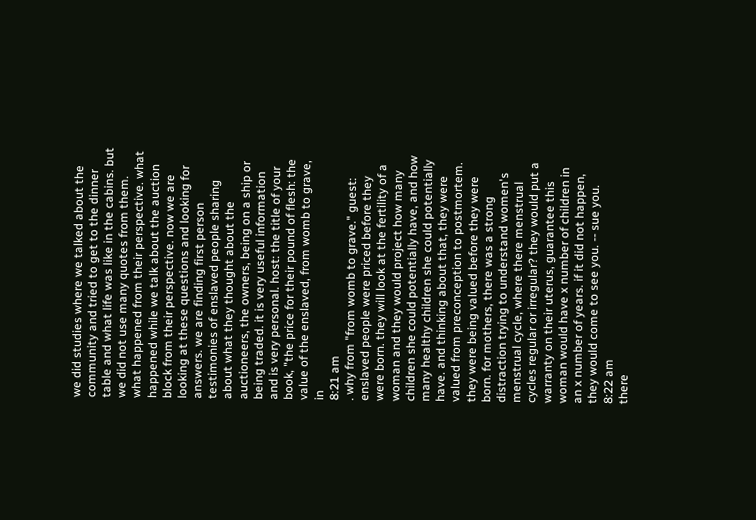we did studies where we talked about the community and tried to get to the dinner table and what life was like in the cabins. but we did not use many quotes from them. what happened from their perspective. what happened while we talk about the auction block from their perspective. now we are looking at these questions and looking for answers. we are finding first person testimonies of enslaved people sharing about what they thought about the auctioneers, the owners, being on a ship or being traded. it is very useful information and is very personal. host: the title of your book, "the price for their pound of flesh: the value of the enslaved, from womb to grave, in
8:21 am
. why from "from womb to grave." guest: enslaved people were priced before they were born. they will look at the fertility of a woman and they would project how many children she could potentially have, and how many healthy children she could potentially have. and thinking about that, they were valued from preconception to postmortem. they were being valued before they were born. for mothers, there was a strong distraction trying to understand women's menstrual cycle, where there menstrual cycles regular or irregular? they would put a warranty on their uterus, guarantee this woman would have x number of children in an x number of years. if it did not happen, they would come to see you. -- sue you.
8:22 am
there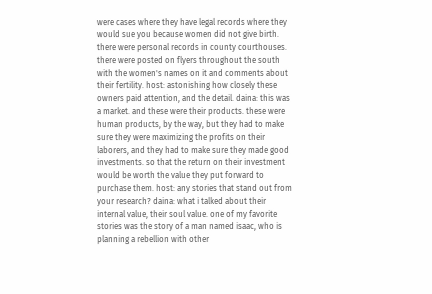were cases where they have legal records where they would sue you because women did not give birth. there were personal records in county courthouses. there were posted on flyers throughout the south with the women's names on it and comments about their fertility. host: astonishing how closely these owners paid attention, and the detail. daina: this was a market. and these were their products. these were human products, by the way, but they had to make sure they were maximizing the profits on their laborers, and they had to make sure they made good investments. so that the return on their investment would be worth the value they put forward to purchase them. host: any stories that stand out from your research? daina: what i talked about their internal value, their soul value. one of my favorite stories was the story of a man named isaac, who is planning a rebellion with other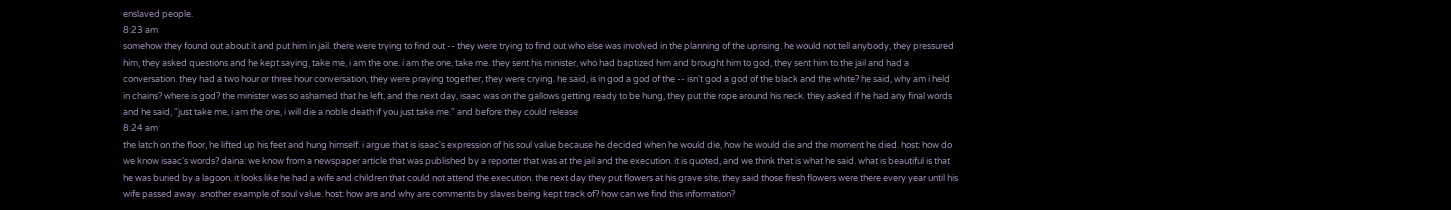enslaved people.
8:23 am
somehow they found out about it and put him in jail. there were trying to find out -- they were trying to find out who else was involved in the planning of the uprising. he would not tell anybody, they pressured him, they asked questions and he kept saying, take me, i am the one. i am the one, take me. they sent his minister, who had baptized him and brought him to god, they sent him to the jail and had a conversation. they had a two hour or three hour conversation, they were praying together, they were crying. he said, is in god a god of the -- isn't god a god of the black and the white? he said, why am i held in chains? where is god? the minister was so ashamed that he left, and the next day, isaac was on the gallows getting ready to be hung, they put the rope around his neck. they asked if he had any final words and he said, "just take me, i am the one, i will die a noble death if you just take me." and before they could release
8:24 am
the latch on the floor, he lifted up his feet and hung himself. i argue that is isaac's expression of his soul value because he decided when he would die, how he would die and the moment he died. host: how do we know isaac's words? daina: we know from a newspaper article that was published by a reporter that was at the jail and the execution. it is quoted, and we think that is what he said. what is beautiful is that he was buried by a lagoon. it looks like he had a wife and children that could not attend the execution. the next day they put flowers at his grave site, they said those fresh flowers were there every year until his wife passed away. another example of soul value. host: how are and why are comments by slaves being kept track of? how can we find this information?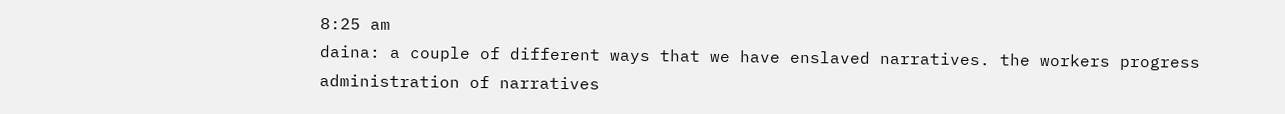8:25 am
daina: a couple of different ways that we have enslaved narratives. the workers progress administration of narratives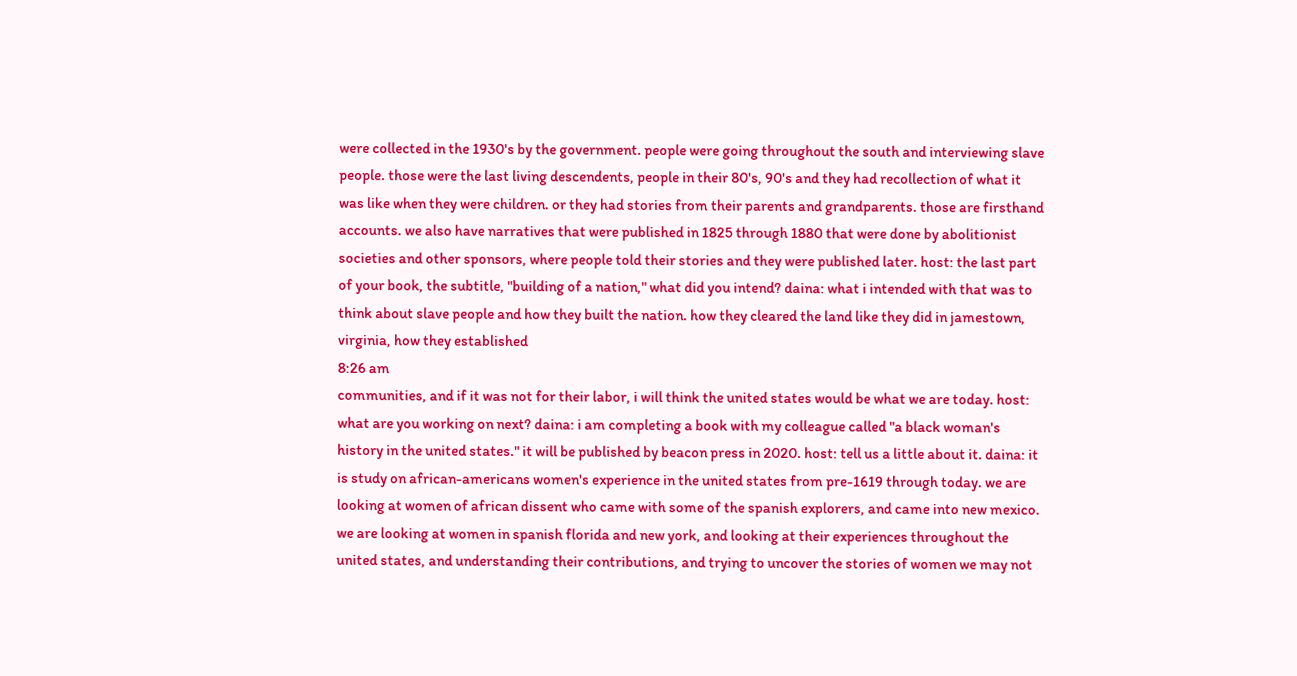were collected in the 1930's by the government. people were going throughout the south and interviewing slave people. those were the last living descendents, people in their 80's, 90's and they had recollection of what it was like when they were children. or they had stories from their parents and grandparents. those are firsthand accounts. we also have narratives that were published in 1825 through 1880 that were done by abolitionist societies and other sponsors, where people told their stories and they were published later. host: the last part of your book, the subtitle, "building of a nation," what did you intend? daina: what i intended with that was to think about slave people and how they built the nation. how they cleared the land like they did in jamestown, virginia, how they established
8:26 am
communities, and if it was not for their labor, i will think the united states would be what we are today. host: what are you working on next? daina: i am completing a book with my colleague called "a black woman's history in the united states." it will be published by beacon press in 2020. host: tell us a little about it. daina: it is study on african-americans women's experience in the united states from pre-1619 through today. we are looking at women of african dissent who came with some of the spanish explorers, and came into new mexico. we are looking at women in spanish florida and new york, and looking at their experiences throughout the united states, and understanding their contributions, and trying to uncover the stories of women we may not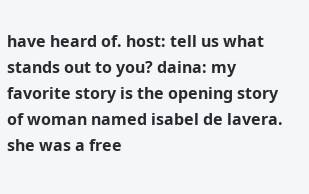have heard of. host: tell us what stands out to you? daina: my favorite story is the opening story of woman named isabel de lavera. she was a free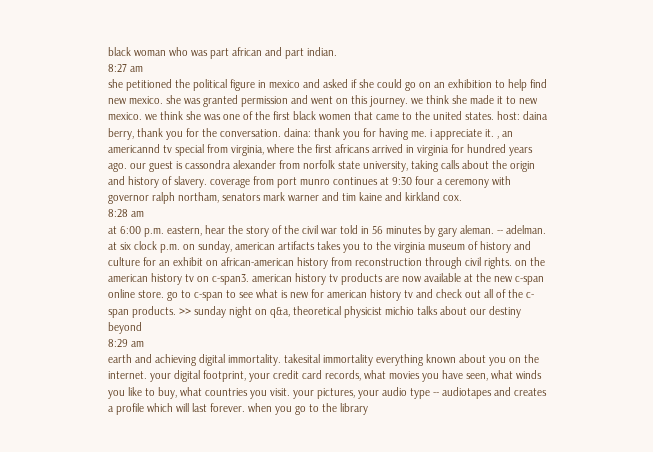black woman who was part african and part indian.
8:27 am
she petitioned the political figure in mexico and asked if she could go on an exhibition to help find new mexico. she was granted permission and went on this journey. we think she made it to new mexico. we think she was one of the first black women that came to the united states. host: daina berry, thank you for the conversation. daina: thank you for having me. i appreciate it. , an americannd tv special from virginia, where the first africans arrived in virginia for hundred years ago. our guest is cassondra alexander from norfolk state university, taking calls about the origin and history of slavery. coverage from port munro continues at 9:30 four a ceremony with governor ralph northam, senators mark warner and tim kaine and kirkland cox.
8:28 am
at 6:00 p.m. eastern, hear the story of the civil war told in 56 minutes by gary aleman. -- adelman. at six clock p.m. on sunday, american artifacts takes you to the virginia museum of history and culture for an exhibit on african-american history from reconstruction through civil rights. on the american history tv on c-span3. american history tv products are now available at the new c-span online store. go to c-span to see what is new for american history tv and check out all of the c-span products. >> sunday night on q&a, theoretical physicist michio talks about our destiny beyond
8:29 am
earth and achieving digital immortality. takesital immortality everything known about you on the internet. your digital footprint, your credit card records, what movies you have seen, what winds you like to buy, what countries you visit. your pictures, your audio type -- audiotapes and creates a profile which will last forever. when you go to the library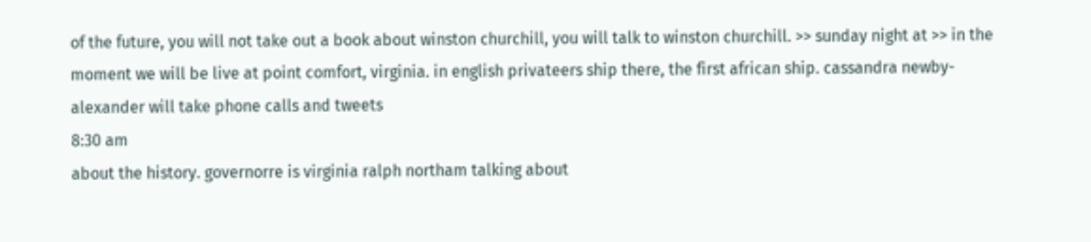of the future, you will not take out a book about winston churchill, you will talk to winston churchill. >> sunday night at >> in the moment we will be live at point comfort, virginia. in english privateers ship there, the first african ship. cassandra newby-alexander will take phone calls and tweets
8:30 am
about the history. governorre is virginia ralph northam talking about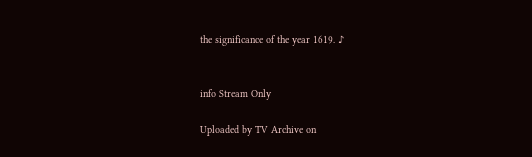the significance of the year 1619. ♪


info Stream Only

Uploaded by TV Archive on